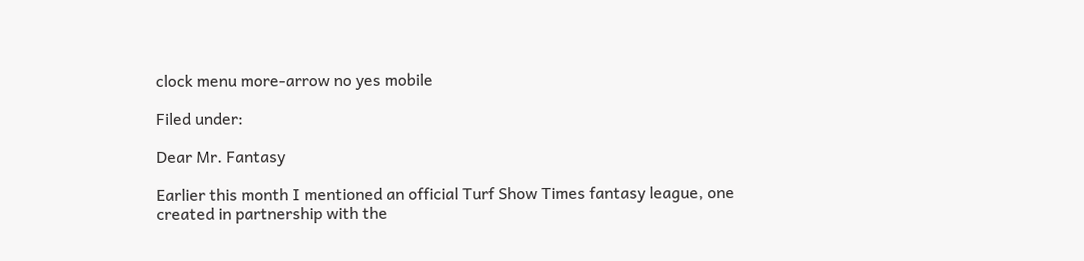clock menu more-arrow no yes mobile

Filed under:

Dear Mr. Fantasy

Earlier this month I mentioned an official Turf Show Times fantasy league, one created in partnership with the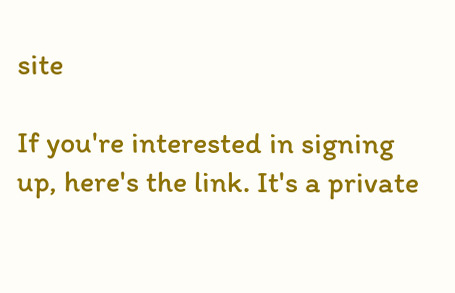site

If you're interested in signing up, here's the link. It's a private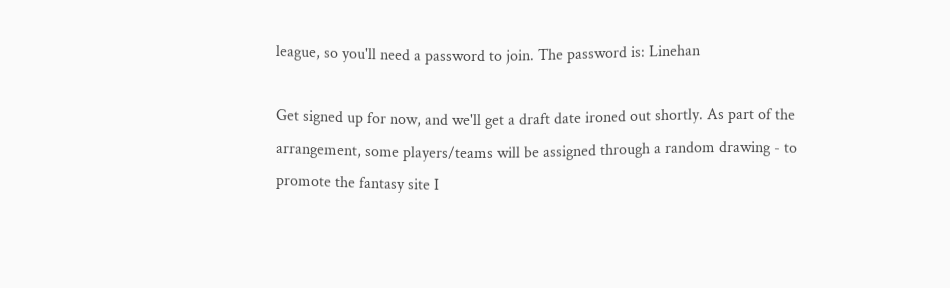league, so you'll need a password to join. The password is: Linehan

Get signed up for now, and we'll get a draft date ironed out shortly. As part of the arrangement, some players/teams will be assigned through a random drawing - to promote the fantasy site I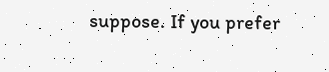suppose. If you prefer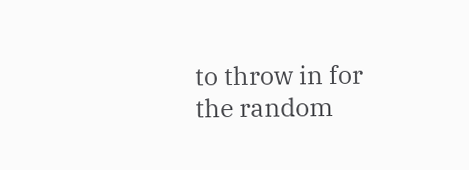to throw in for the random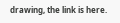drawing, the link is here.